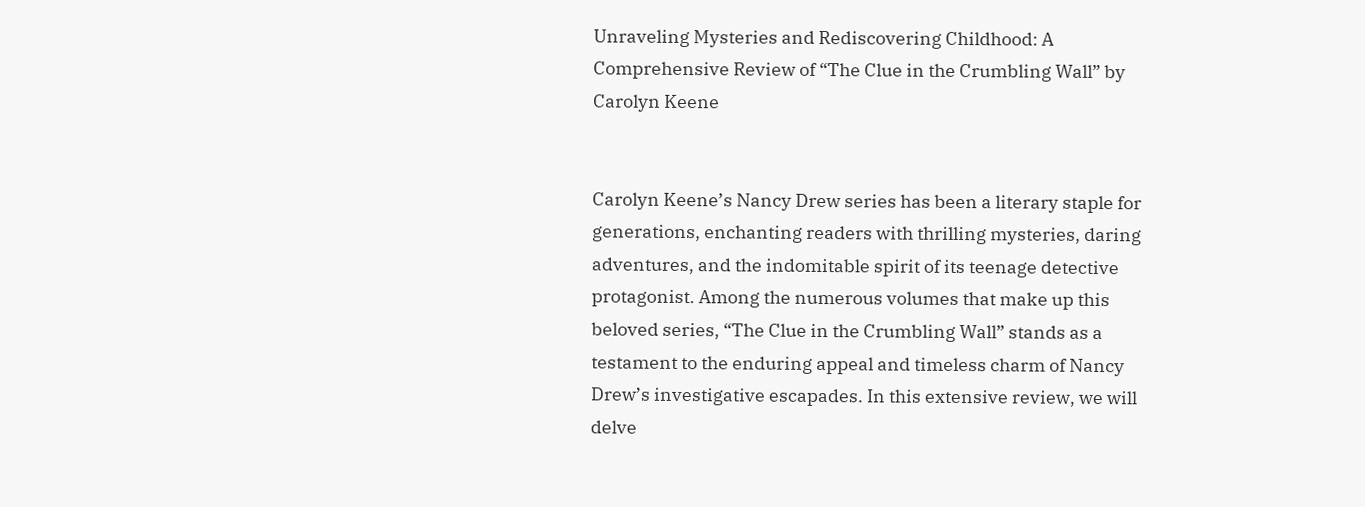Unraveling Mysteries and Rediscovering Childhood: A Comprehensive Review of “The Clue in the Crumbling Wall” by Carolyn Keene


Carolyn Keene’s Nancy Drew series has been a literary staple for generations, enchanting readers with thrilling mysteries, daring adventures, and the indomitable spirit of its teenage detective protagonist. Among the numerous volumes that make up this beloved series, “The Clue in the Crumbling Wall” stands as a testament to the enduring appeal and timeless charm of Nancy Drew’s investigative escapades. In this extensive review, we will delve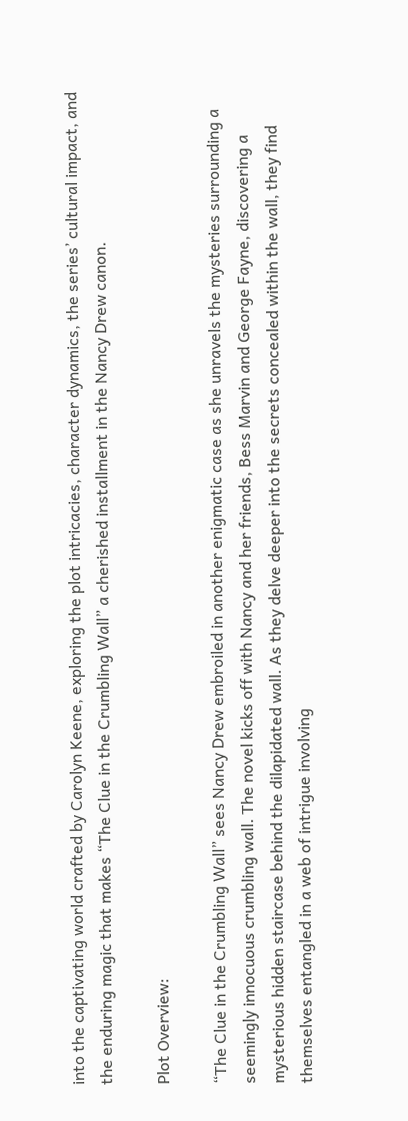into the captivating world crafted by Carolyn Keene, exploring the plot intricacies, character dynamics, the series’ cultural impact, and the enduring magic that makes “The Clue in the Crumbling Wall” a cherished installment in the Nancy Drew canon.

Plot Overview:

“The Clue in the Crumbling Wall” sees Nancy Drew embroiled in another enigmatic case as she unravels the mysteries surrounding a seemingly innocuous crumbling wall. The novel kicks off with Nancy and her friends, Bess Marvin and George Fayne, discovering a mysterious hidden staircase behind the dilapidated wall. As they delve deeper into the secrets concealed within the wall, they find themselves entangled in a web of intrigue involving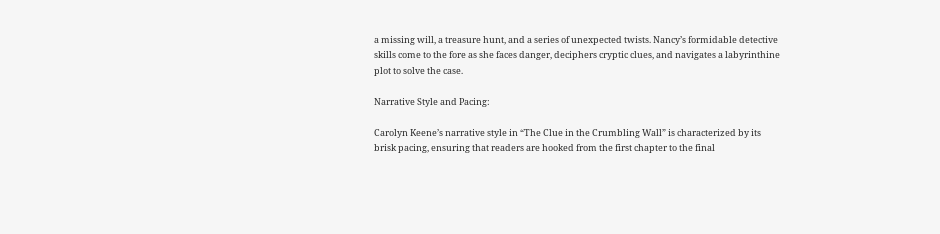a missing will, a treasure hunt, and a series of unexpected twists. Nancy’s formidable detective skills come to the fore as she faces danger, deciphers cryptic clues, and navigates a labyrinthine plot to solve the case.

Narrative Style and Pacing:

Carolyn Keene’s narrative style in “The Clue in the Crumbling Wall” is characterized by its brisk pacing, ensuring that readers are hooked from the first chapter to the final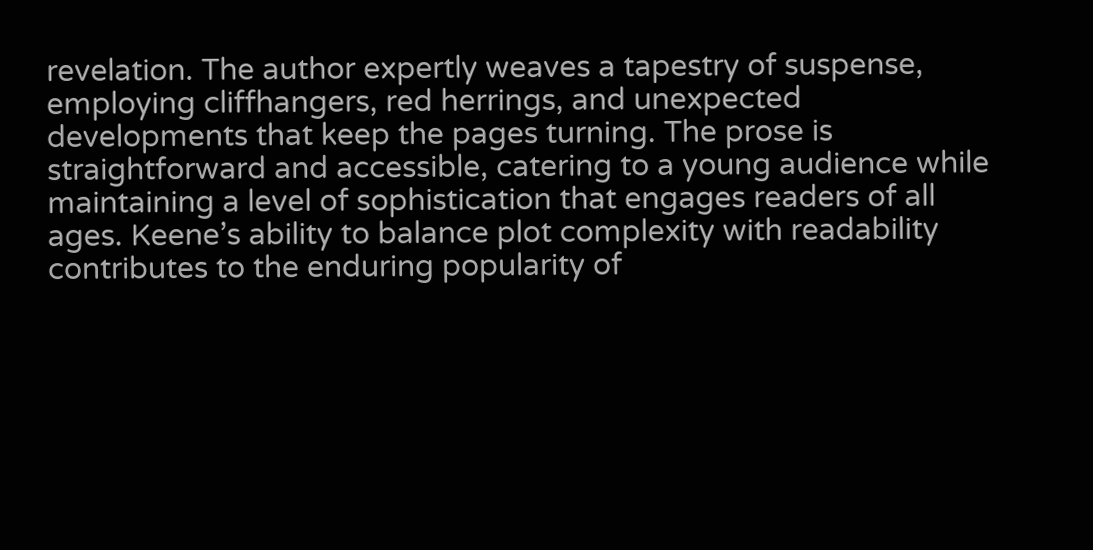revelation. The author expertly weaves a tapestry of suspense, employing cliffhangers, red herrings, and unexpected developments that keep the pages turning. The prose is straightforward and accessible, catering to a young audience while maintaining a level of sophistication that engages readers of all ages. Keene’s ability to balance plot complexity with readability contributes to the enduring popularity of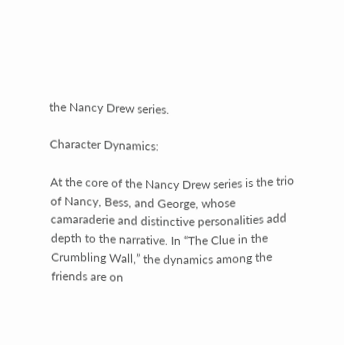the Nancy Drew series.

Character Dynamics:

At the core of the Nancy Drew series is the trio of Nancy, Bess, and George, whose camaraderie and distinctive personalities add depth to the narrative. In “The Clue in the Crumbling Wall,” the dynamics among the friends are on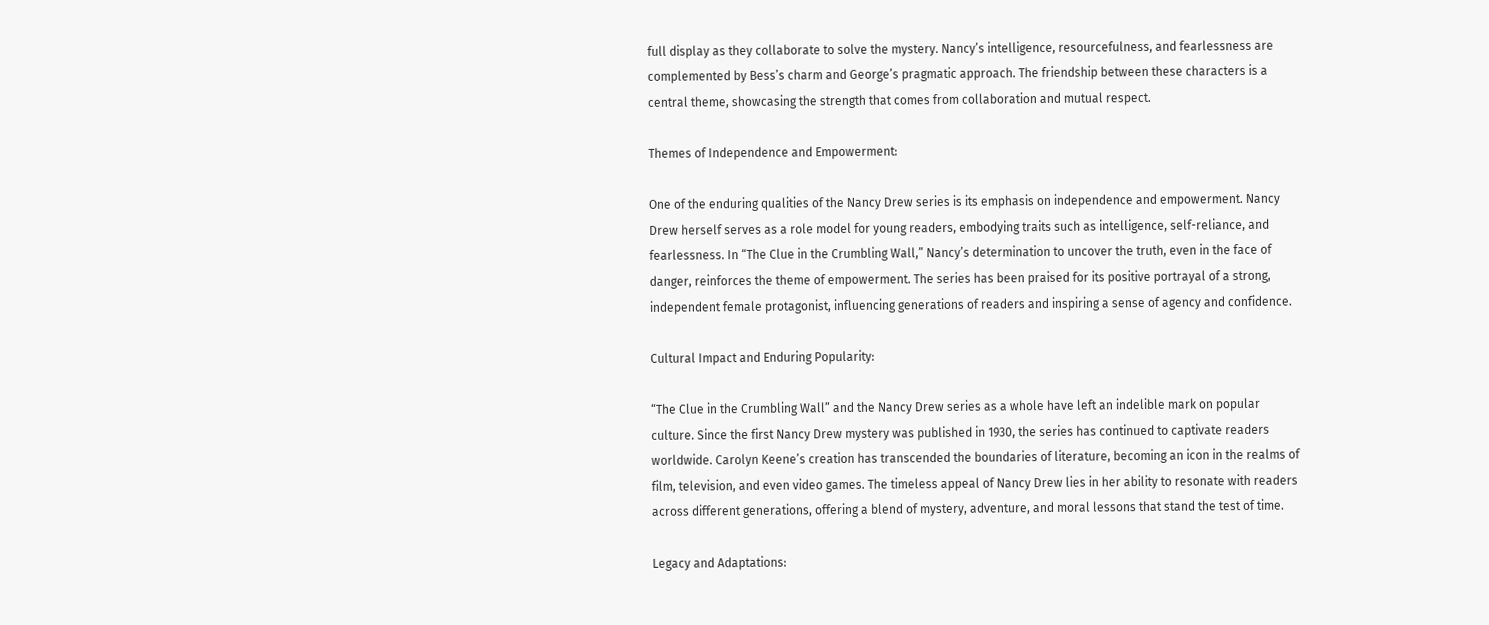full display as they collaborate to solve the mystery. Nancy’s intelligence, resourcefulness, and fearlessness are complemented by Bess’s charm and George’s pragmatic approach. The friendship between these characters is a central theme, showcasing the strength that comes from collaboration and mutual respect.

Themes of Independence and Empowerment:

One of the enduring qualities of the Nancy Drew series is its emphasis on independence and empowerment. Nancy Drew herself serves as a role model for young readers, embodying traits such as intelligence, self-reliance, and fearlessness. In “The Clue in the Crumbling Wall,” Nancy’s determination to uncover the truth, even in the face of danger, reinforces the theme of empowerment. The series has been praised for its positive portrayal of a strong, independent female protagonist, influencing generations of readers and inspiring a sense of agency and confidence.

Cultural Impact and Enduring Popularity:

“The Clue in the Crumbling Wall” and the Nancy Drew series as a whole have left an indelible mark on popular culture. Since the first Nancy Drew mystery was published in 1930, the series has continued to captivate readers worldwide. Carolyn Keene’s creation has transcended the boundaries of literature, becoming an icon in the realms of film, television, and even video games. The timeless appeal of Nancy Drew lies in her ability to resonate with readers across different generations, offering a blend of mystery, adventure, and moral lessons that stand the test of time.

Legacy and Adaptations: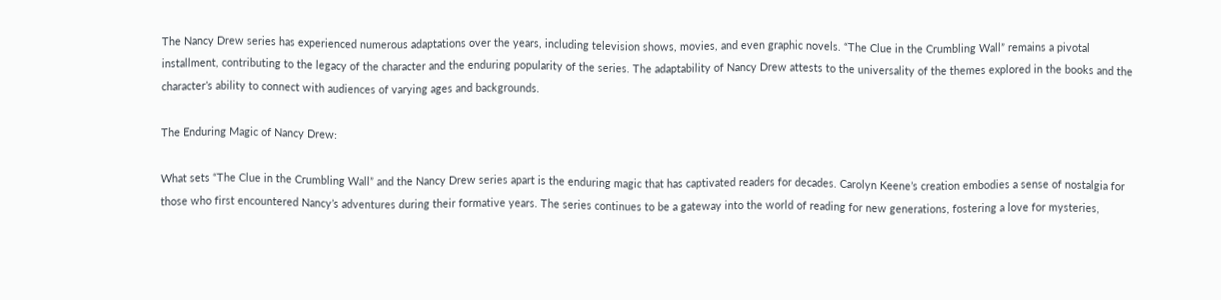The Nancy Drew series has experienced numerous adaptations over the years, including television shows, movies, and even graphic novels. “The Clue in the Crumbling Wall” remains a pivotal installment, contributing to the legacy of the character and the enduring popularity of the series. The adaptability of Nancy Drew attests to the universality of the themes explored in the books and the character’s ability to connect with audiences of varying ages and backgrounds.

The Enduring Magic of Nancy Drew:

What sets “The Clue in the Crumbling Wall” and the Nancy Drew series apart is the enduring magic that has captivated readers for decades. Carolyn Keene’s creation embodies a sense of nostalgia for those who first encountered Nancy’s adventures during their formative years. The series continues to be a gateway into the world of reading for new generations, fostering a love for mysteries,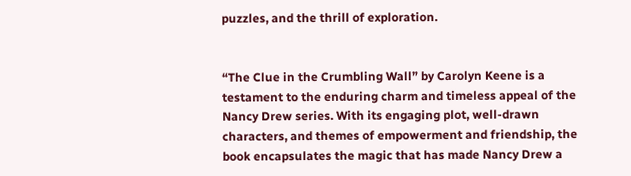puzzles, and the thrill of exploration.


“The Clue in the Crumbling Wall” by Carolyn Keene is a testament to the enduring charm and timeless appeal of the Nancy Drew series. With its engaging plot, well-drawn characters, and themes of empowerment and friendship, the book encapsulates the magic that has made Nancy Drew a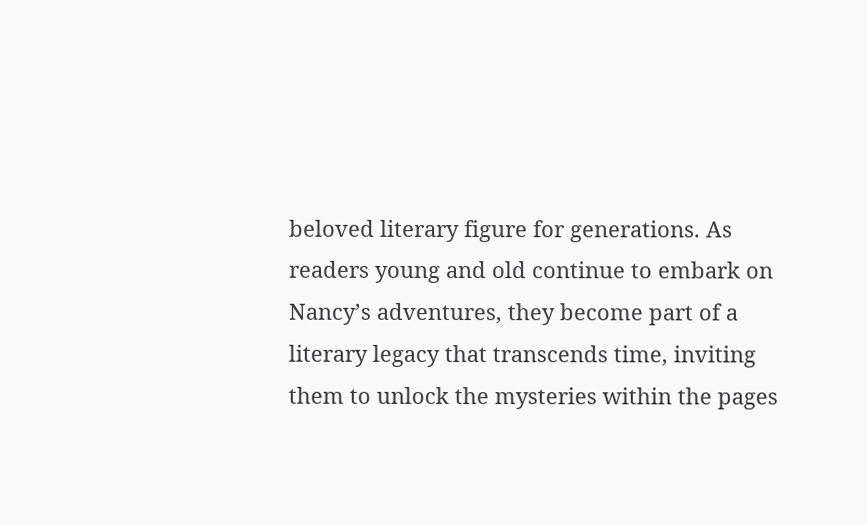beloved literary figure for generations. As readers young and old continue to embark on Nancy’s adventures, they become part of a literary legacy that transcends time, inviting them to unlock the mysteries within the pages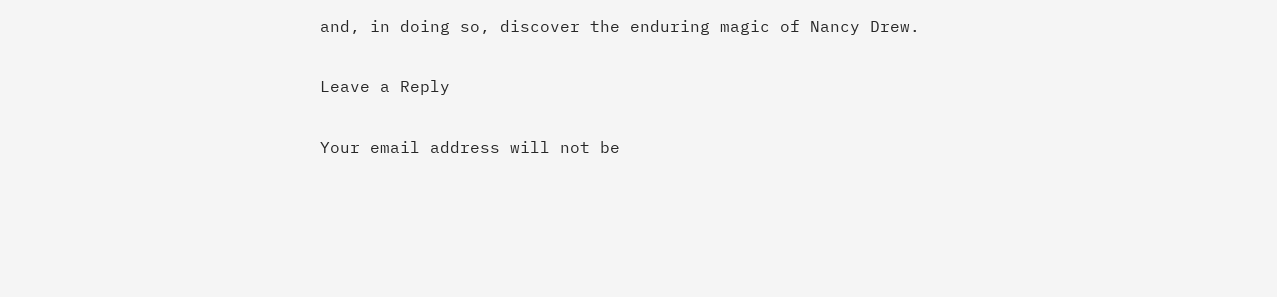and, in doing so, discover the enduring magic of Nancy Drew.

Leave a Reply

Your email address will not be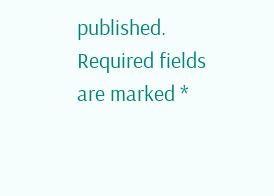published. Required fields are marked *